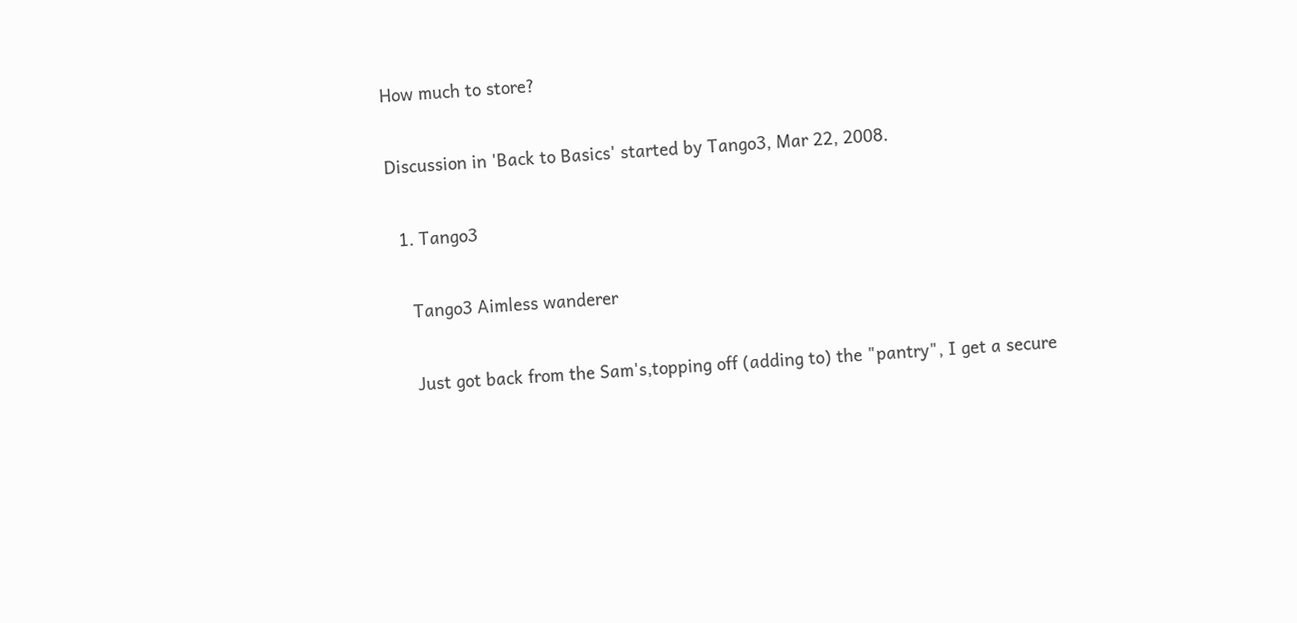How much to store?

Discussion in 'Back to Basics' started by Tango3, Mar 22, 2008.

  1. Tango3

    Tango3 Aimless wanderer

    Just got back from the Sam's,topping off (adding to) the "pantry", I get a secure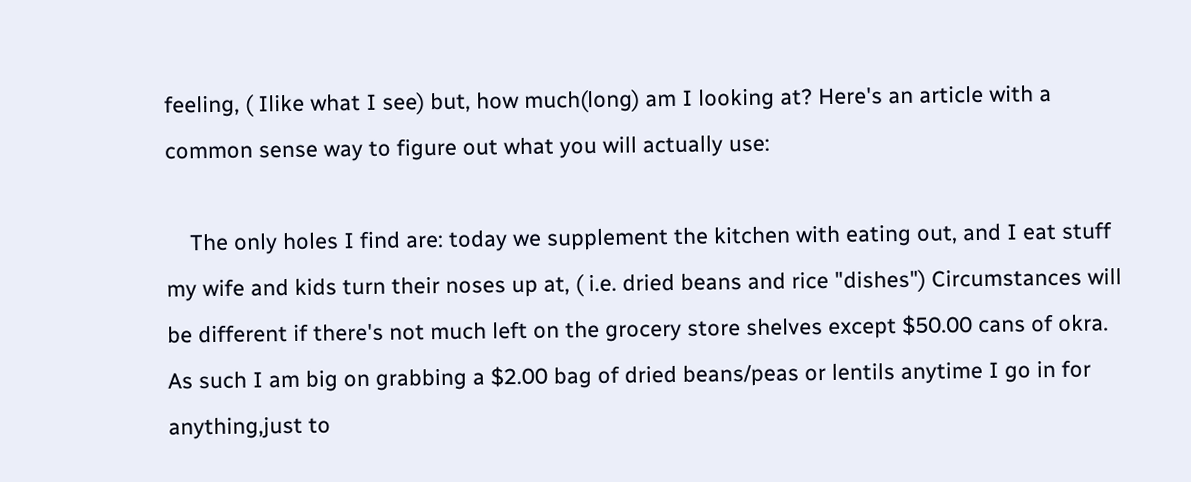feeling, ( Ilike what I see) but, how much(long) am I looking at? Here's an article with a common sense way to figure out what you will actually use:

    The only holes I find are: today we supplement the kitchen with eating out, and I eat stuff my wife and kids turn their noses up at, ( i.e. dried beans and rice "dishes") Circumstances will be different if there's not much left on the grocery store shelves except $50.00 cans of okra. As such I am big on grabbing a $2.00 bag of dried beans/peas or lentils anytime I go in for anything,just to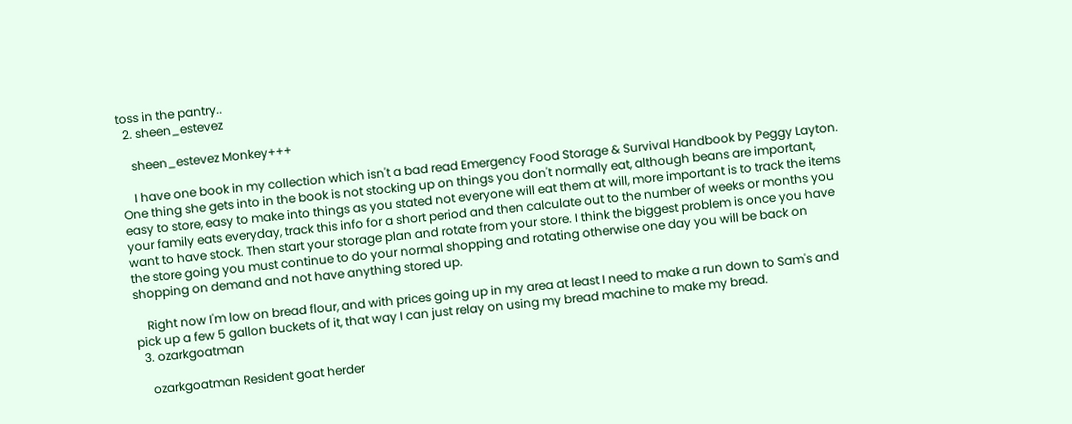toss in the pantry..
  2. sheen_estevez

    sheen_estevez Monkey+++

    I have one book in my collection which isn't a bad read Emergency Food Storage & Survival Handbook by Peggy Layton. One thing she gets into in the book is not stocking up on things you don't normally eat, although beans are important, easy to store, easy to make into things as you stated not everyone will eat them at will, more important is to track the items your family eats everyday, track this info for a short period and then calculate out to the number of weeks or months you want to have stock. Then start your storage plan and rotate from your store. I think the biggest problem is once you have the store going you must continue to do your normal shopping and rotating otherwise one day you will be back on shopping on demand and not have anything stored up.

    Right now I'm low on bread flour, and with prices going up in my area at least I need to make a run down to Sam's and pick up a few 5 gallon buckets of it, that way I can just relay on using my bread machine to make my bread.
  3. ozarkgoatman

    ozarkgoatman Resident goat herder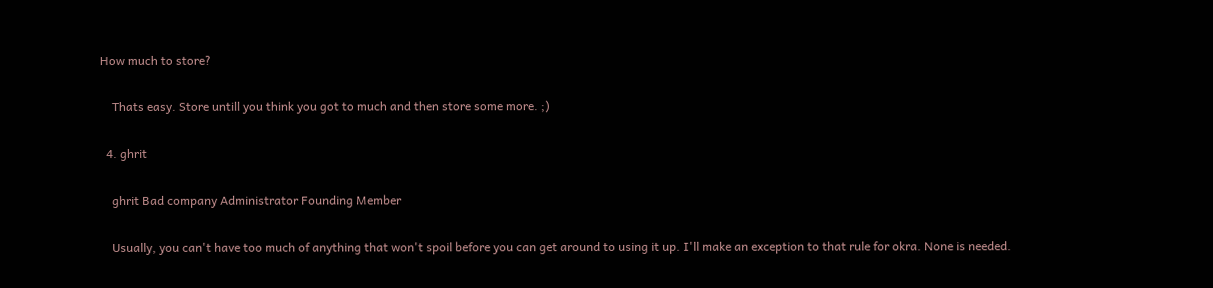How much to store?

    Thats easy. Store untill you think you got to much and then store some more. ;)

  4. ghrit

    ghrit Bad company Administrator Founding Member

    Usually, you can't have too much of anything that won't spoil before you can get around to using it up. I'll make an exception to that rule for okra. None is needed.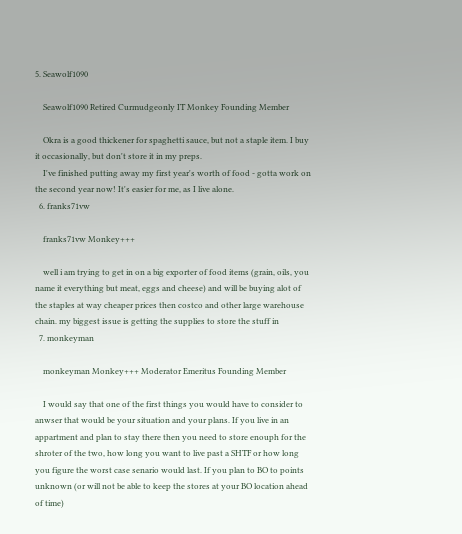5. Seawolf1090

    Seawolf1090 Retired Curmudgeonly IT Monkey Founding Member

    Okra is a good thickener for spaghetti sauce, but not a staple item. I buy it occasionally, but don't store it in my preps.
    I've finished putting away my first year's worth of food - gotta work on the second year now! It's easier for me, as I live alone.
  6. franks71vw

    franks71vw Monkey+++

    well i am trying to get in on a big exporter of food items (grain, oils, you name it everything but meat, eggs and cheese) and will be buying alot of the staples at way cheaper prices then costco and other large warehouse chain. my biggest issue is getting the supplies to store the stuff in
  7. monkeyman

    monkeyman Monkey+++ Moderator Emeritus Founding Member

    I would say that one of the first things you would have to consider to anwser that would be your situation and your plans. If you live in an appartment and plan to stay there then you need to store enouph for the shroter of the two, how long you want to live past a SHTF or how long you figure the worst case senario would last. If you plan to BO to points unknown (or will not be able to keep the stores at your BO location ahead of time)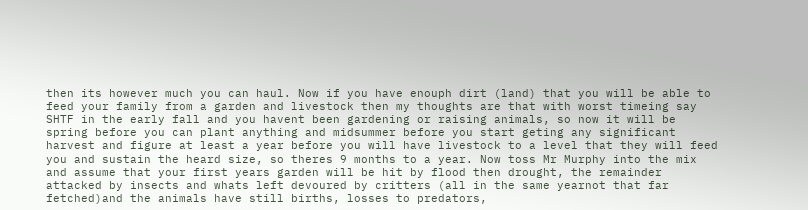then its however much you can haul. Now if you have enouph dirt (land) that you will be able to feed your family from a garden and livestock then my thoughts are that with worst timeing say SHTF in the early fall and you havent been gardening or raising animals, so now it will be spring before you can plant anything and midsummer before you start geting any significant harvest and figure at least a year before you will have livestock to a level that they will feed you and sustain the heard size, so theres 9 months to a year. Now toss Mr Murphy into the mix and assume that your first years garden will be hit by flood then drought, the remainder attacked by insects and whats left devoured by critters (all in the same yearnot that far fetched)and the animals have still births, losses to predators,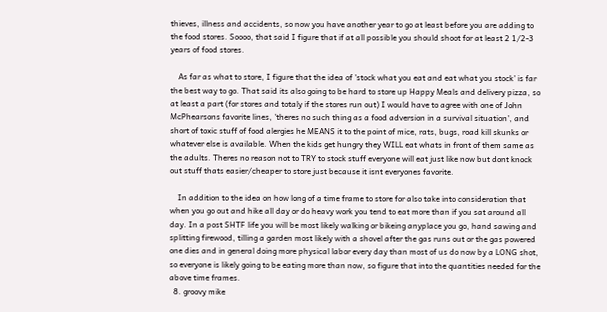thieves, illness and accidents, so now you have another year to go at least before you are adding to the food stores. Soooo, that said I figure that if at all possible you should shoot for at least 2 1/2-3 years of food stores.

    As far as what to store, I figure that the idea of 'stock what you eat and eat what you stock' is far the best way to go. That said its also going to be hard to store up Happy Meals and delivery pizza, so at least a part (for stores and totaly if the stores run out) I would have to agree with one of John McPhearsons favorite lines, 'theres no such thing as a food adversion in a survival situation', and short of toxic stuff of food alergies he MEANS it to the point of mice, rats, bugs, road kill skunks or whatever else is available. When the kids get hungry they WILL eat whats in front of them same as the adults. Theres no reason not to TRY to stock stuff everyone will eat just like now but dont knock out stuff thats easier/cheaper to store just because it isnt everyones favorite.

    In addition to the idea on how long of a time frame to store for also take into consideration that when you go out and hike all day or do heavy work you tend to eat more than if you sat around all day. In a post SHTF life you will be most likely walking or bikeing anyplace you go, hand sawing and splitting firewood, tilling a garden most likely with a shovel after the gas runs out or the gas powered one dies and in general doing more physical labor every day than most of us do now by a LONG shot, so everyone is likely going to be eating more than now, so figure that into the quantities needed for the above time frames.
  8. groovy mike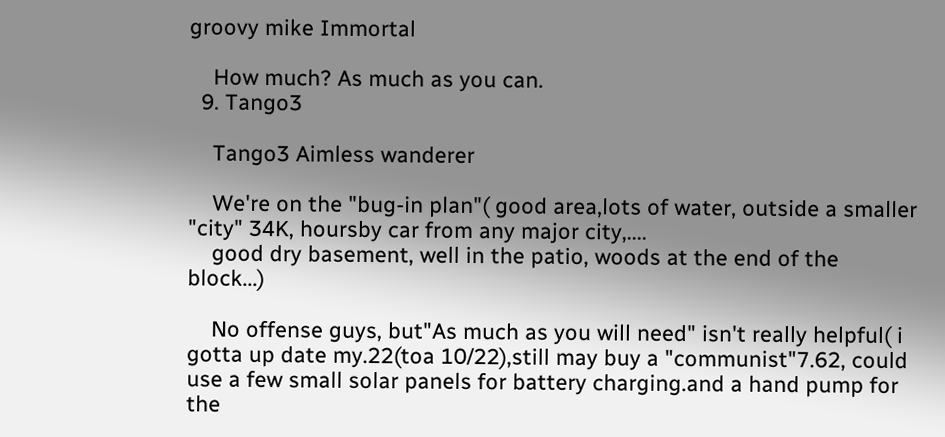groovy mike Immortal

    How much? As much as you can.
  9. Tango3

    Tango3 Aimless wanderer

    We're on the "bug-in plan"( good area,lots of water, outside a smaller "city" 34K, hoursby car from any major city,....
    good dry basement, well in the patio, woods at the end of the block...)

    No offense guys, but"As much as you will need" isn't really helpful( i gotta up date my.22(toa 10/22),still may buy a "communist"7.62, could use a few small solar panels for battery charging.and a hand pump for the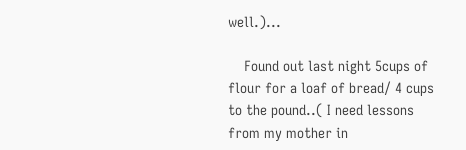well.)...

    Found out last night 5cups of flour for a loaf of bread/ 4 cups to the pound..( I need lessons from my mother in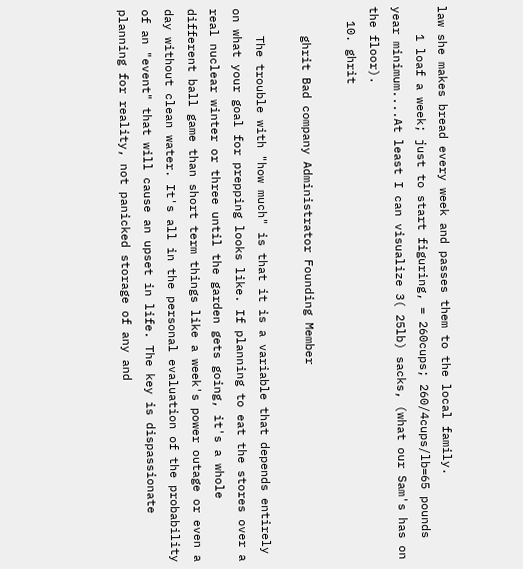law she makes bread every week and passes them to the local family.
    1 loaf a week; just to start figuring, = 260cups; 260/4cups/lb=65 pounds year minimum....At least I can visualize 3( 25lb) sacks, (what our Sam's has on the floor).
  10. ghrit

    ghrit Bad company Administrator Founding Member

    The trouble with "how much" is that it is a variable that depends entirely on what your goal for prepping looks like. If planning to eat the stores over a real nuclear winter or three until the garden gets going, it's a whole different ball game than short term things like a week's power outage or even a day without clean water. It's all in the personal evaluation of the probability of an "event" that will cause an upset in life. The key is dispassionate planning for reality, not panicked storage of any and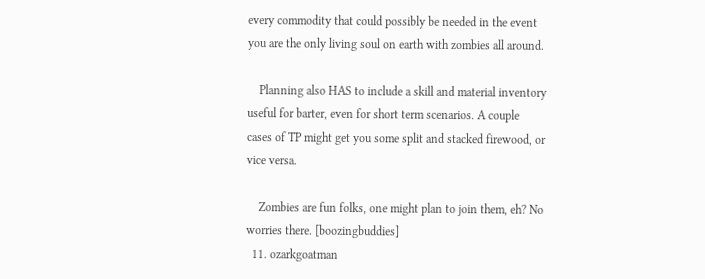every commodity that could possibly be needed in the event you are the only living soul on earth with zombies all around.

    Planning also HAS to include a skill and material inventory useful for barter, even for short term scenarios. A couple cases of TP might get you some split and stacked firewood, or vice versa.

    Zombies are fun folks, one might plan to join them, eh? No worries there. [boozingbuddies]
  11. ozarkgoatman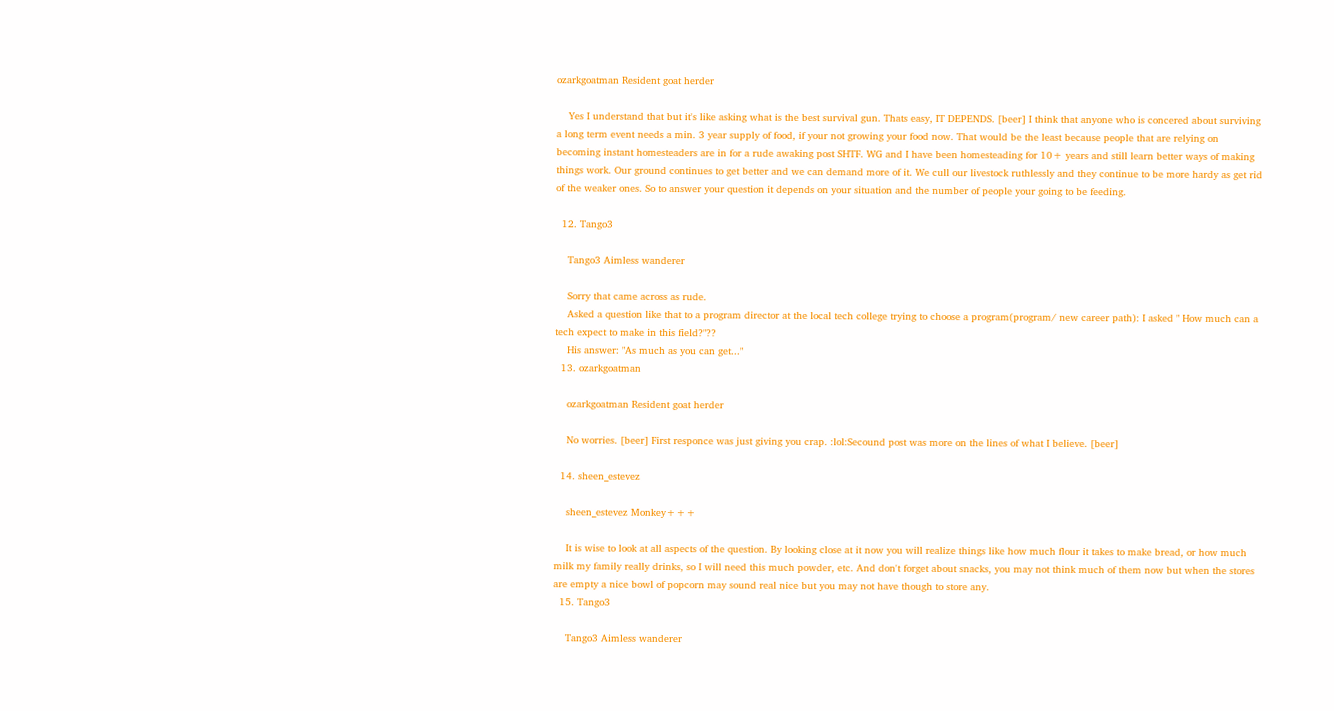ozarkgoatman Resident goat herder

    Yes I understand that but it's like asking what is the best survival gun. Thats easy, IT DEPENDS. [beer] I think that anyone who is concered about surviving a long term event needs a min. 3 year supply of food, if your not growing your food now. That would be the least because people that are relying on becoming instant homesteaders are in for a rude awaking post SHTF. WG and I have been homesteading for 10+ years and still learn better ways of making things work. Our ground continues to get better and we can demand more of it. We cull our livestock ruthlessly and they continue to be more hardy as get rid of the weaker ones. So to answer your question it depends on your situation and the number of people your going to be feeding.

  12. Tango3

    Tango3 Aimless wanderer

    Sorry that came across as rude.
    Asked a question like that to a program director at the local tech college trying to choose a program(program/ new career path): I asked " How much can a tech expect to make in this field?"??
    His answer: "As much as you can get..."
  13. ozarkgoatman

    ozarkgoatman Resident goat herder

    No worries. [beer] First responce was just giving you crap. :lol:Secound post was more on the lines of what I believe. [beer]

  14. sheen_estevez

    sheen_estevez Monkey+++

    It is wise to look at all aspects of the question. By looking close at it now you will realize things like how much flour it takes to make bread, or how much milk my family really drinks, so I will need this much powder, etc. And don't forget about snacks, you may not think much of them now but when the stores are empty a nice bowl of popcorn may sound real nice but you may not have though to store any.
  15. Tango3

    Tango3 Aimless wanderer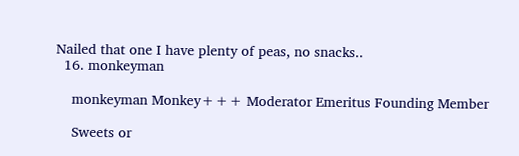Nailed that one I have plenty of peas, no snacks..
  16. monkeyman

    monkeyman Monkey+++ Moderator Emeritus Founding Member

    Sweets or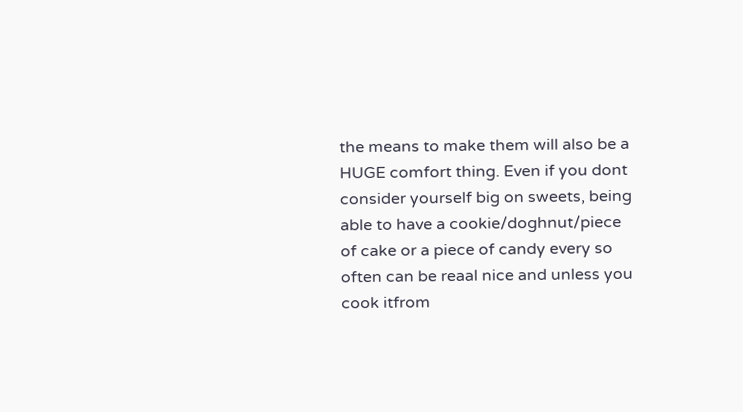the means to make them will also be a HUGE comfort thing. Even if you dont consider yourself big on sweets, being able to have a cookie/doghnut/piece of cake or a piece of candy every so often can be reaal nice and unless you cook itfrom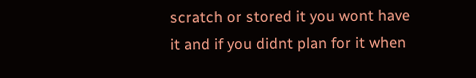scratch or stored it you wont have it and if you didnt plan for it when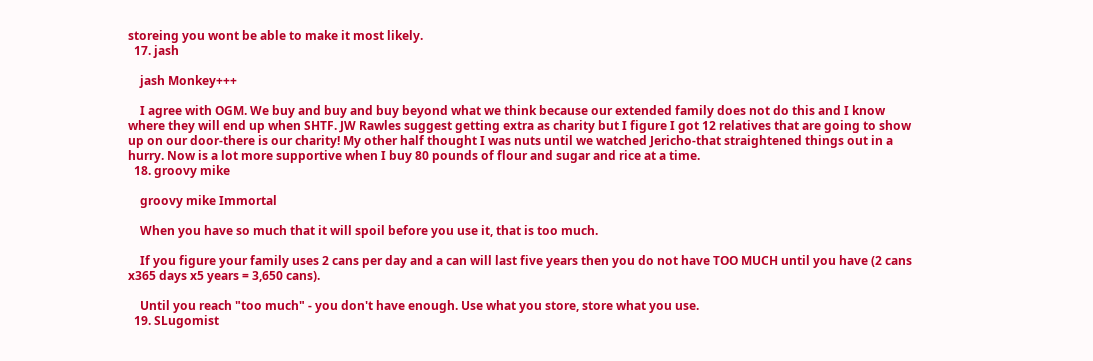storeing you wont be able to make it most likely.
  17. jash

    jash Monkey+++

    I agree with OGM. We buy and buy and buy beyond what we think because our extended family does not do this and I know where they will end up when SHTF. JW Rawles suggest getting extra as charity but I figure I got 12 relatives that are going to show up on our door-there is our charity! My other half thought I was nuts until we watched Jericho-that straightened things out in a hurry. Now is a lot more supportive when I buy 80 pounds of flour and sugar and rice at a time.
  18. groovy mike

    groovy mike Immortal

    When you have so much that it will spoil before you use it, that is too much.

    If you figure your family uses 2 cans per day and a can will last five years then you do not have TOO MUCH until you have (2 cans x365 days x5 years = 3,650 cans).

    Until you reach "too much" - you don't have enough. Use what you store, store what you use.
  19. SLugomist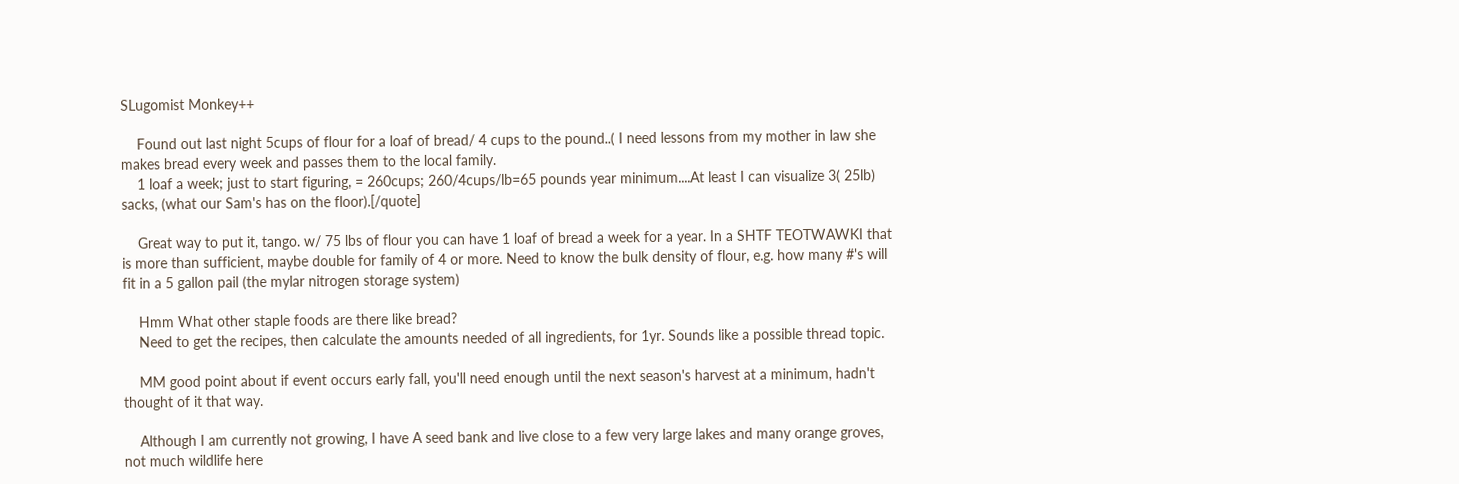SLugomist Monkey++

    Found out last night 5cups of flour for a loaf of bread/ 4 cups to the pound..( I need lessons from my mother in law she makes bread every week and passes them to the local family.
    1 loaf a week; just to start figuring, = 260cups; 260/4cups/lb=65 pounds year minimum....At least I can visualize 3( 25lb) sacks, (what our Sam's has on the floor).[/quote]

    Great way to put it, tango. w/ 75 lbs of flour you can have 1 loaf of bread a week for a year. In a SHTF TEOTWAWKI that is more than sufficient, maybe double for family of 4 or more. Need to know the bulk density of flour, e.g. how many #'s will fit in a 5 gallon pail (the mylar nitrogen storage system)

    Hmm What other staple foods are there like bread?
    Need to get the recipes, then calculate the amounts needed of all ingredients, for 1yr. Sounds like a possible thread topic.

    MM good point about if event occurs early fall, you'll need enough until the next season's harvest at a minimum, hadn't thought of it that way.

    Although I am currently not growing, I have A seed bank and live close to a few very large lakes and many orange groves, not much wildlife here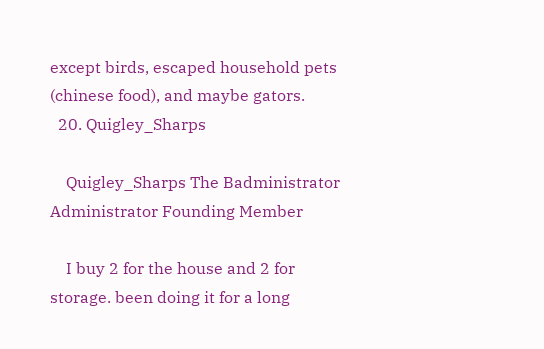except birds, escaped household pets (chinese food), and maybe gators.
  20. Quigley_Sharps

    Quigley_Sharps The Badministrator Administrator Founding Member

    I buy 2 for the house and 2 for storage. been doing it for a long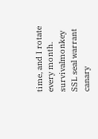time, and I rotate every month.
survivalmonkey SSL seal warrant canary